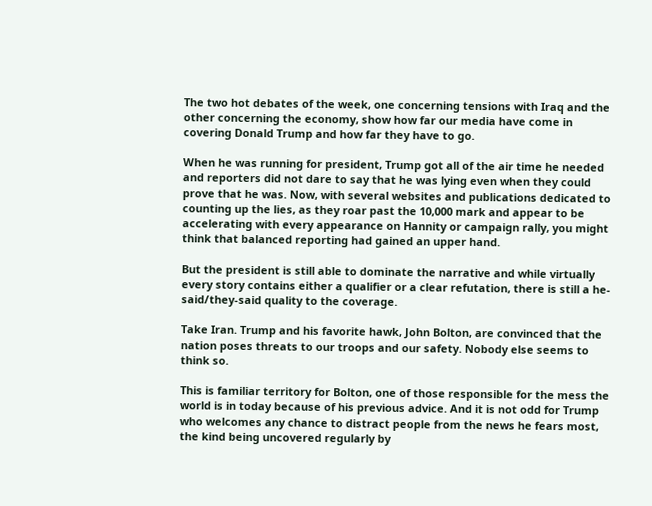The two hot debates of the week, one concerning tensions with Iraq and the other concerning the economy, show how far our media have come in covering Donald Trump and how far they have to go.

When he was running for president, Trump got all of the air time he needed and reporters did not dare to say that he was lying even when they could prove that he was. Now, with several websites and publications dedicated to counting up the lies, as they roar past the 10,000 mark and appear to be accelerating with every appearance on Hannity or campaign rally, you might think that balanced reporting had gained an upper hand.

But the president is still able to dominate the narrative and while virtually every story contains either a qualifier or a clear refutation, there is still a he-said/they-said quality to the coverage.

Take Iran. Trump and his favorite hawk, John Bolton, are convinced that the nation poses threats to our troops and our safety. Nobody else seems to think so.

This is familiar territory for Bolton, one of those responsible for the mess the world is in today because of his previous advice. And it is not odd for Trump who welcomes any chance to distract people from the news he fears most, the kind being uncovered regularly by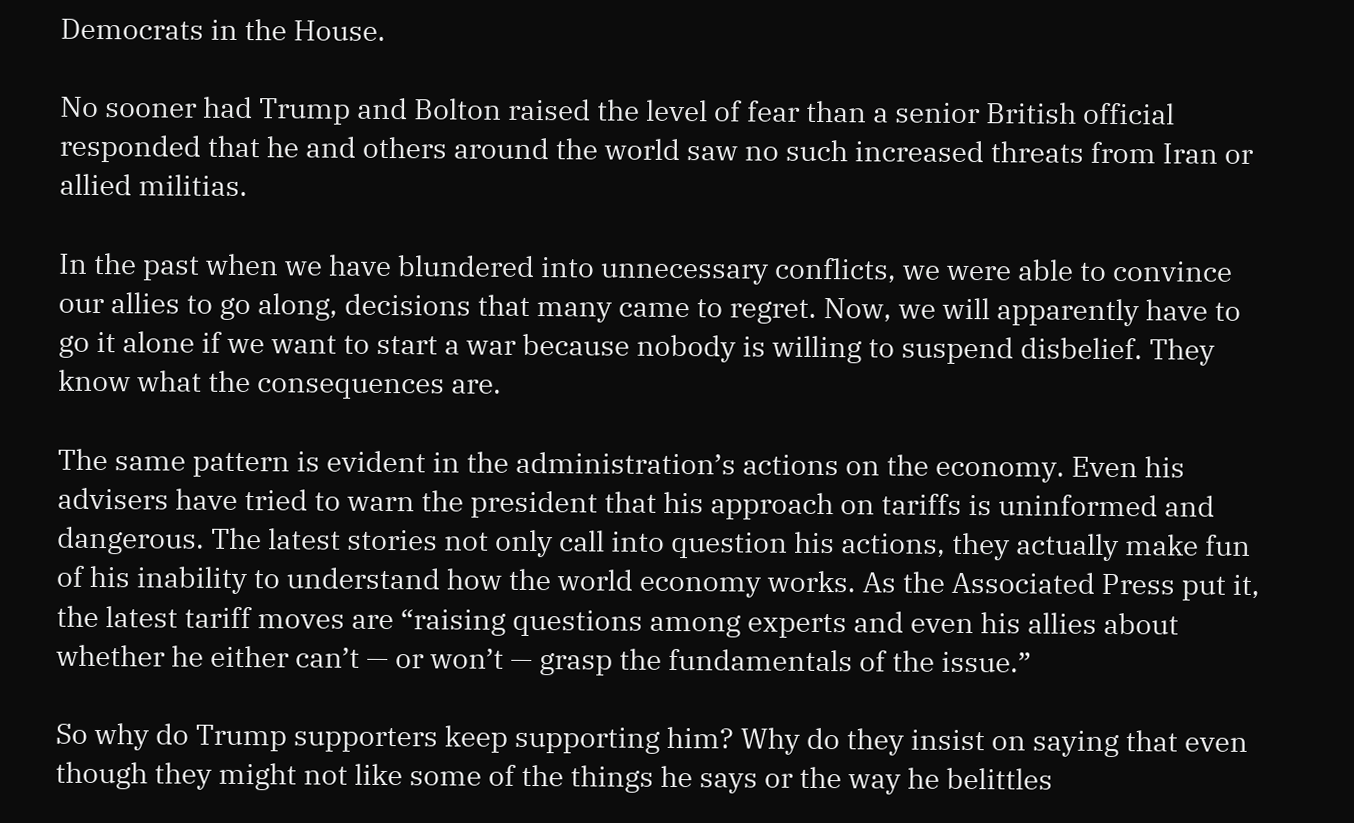Democrats in the House.

No sooner had Trump and Bolton raised the level of fear than a senior British official responded that he and others around the world saw no such increased threats from Iran or allied militias.

In the past when we have blundered into unnecessary conflicts, we were able to convince our allies to go along, decisions that many came to regret. Now, we will apparently have to go it alone if we want to start a war because nobody is willing to suspend disbelief. They know what the consequences are.

The same pattern is evident in the administration’s actions on the economy. Even his advisers have tried to warn the president that his approach on tariffs is uninformed and dangerous. The latest stories not only call into question his actions, they actually make fun of his inability to understand how the world economy works. As the Associated Press put it, the latest tariff moves are “raising questions among experts and even his allies about whether he either can’t — or won’t — grasp the fundamentals of the issue.”

So why do Trump supporters keep supporting him? Why do they insist on saying that even though they might not like some of the things he says or the way he belittles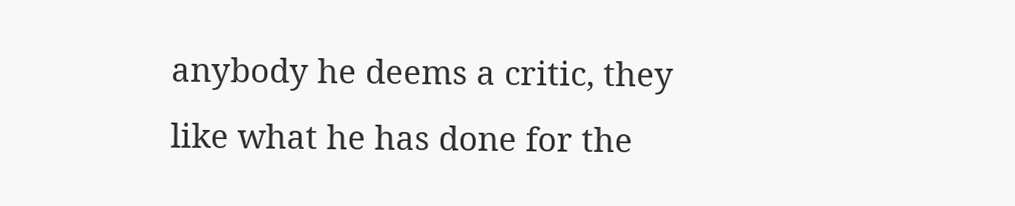anybody he deems a critic, they like what he has done for the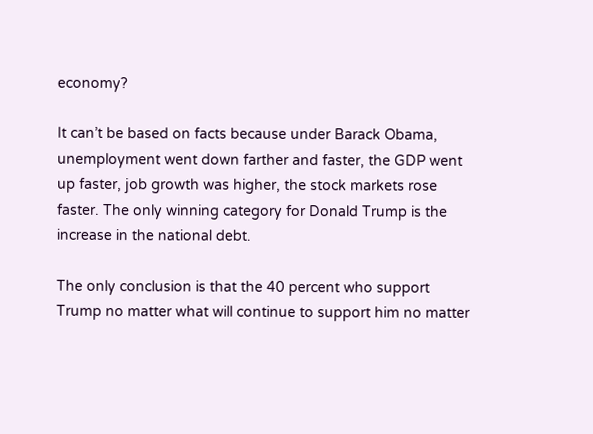economy?

It can’t be based on facts because under Barack Obama, unemployment went down farther and faster, the GDP went up faster, job growth was higher, the stock markets rose faster. The only winning category for Donald Trump is the increase in the national debt.

The only conclusion is that the 40 percent who support Trump no matter what will continue to support him no matter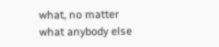what, no matter what anybody else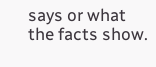says or what the facts show.